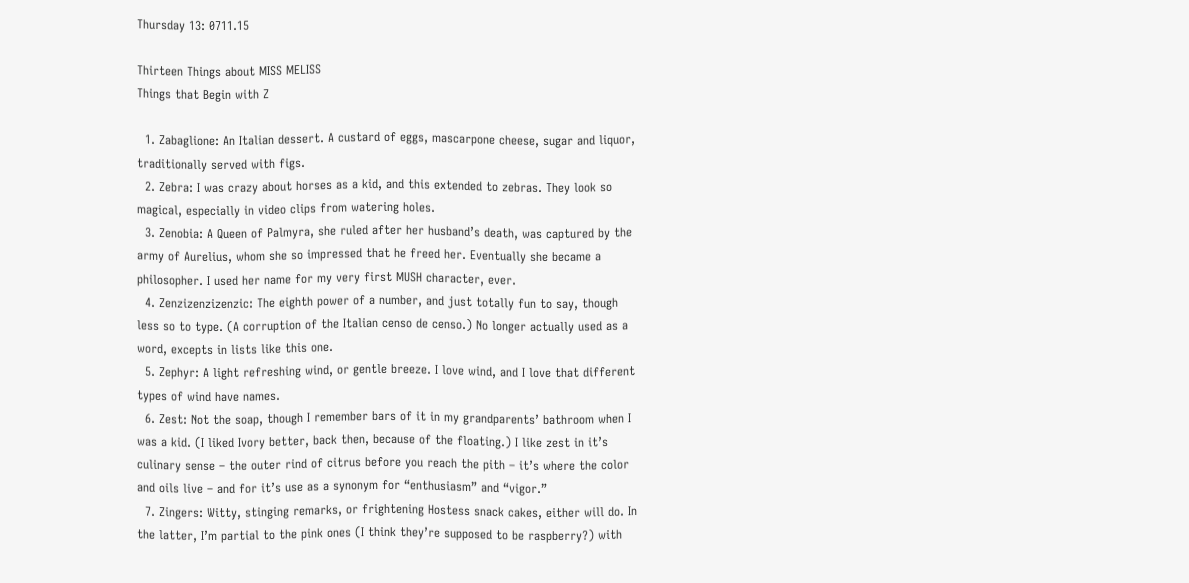Thursday 13: 0711.15

Thirteen Things about MISS MELISS
Things that Begin with Z

  1. Zabaglione: An Italian dessert. A custard of eggs, mascarpone cheese, sugar and liquor, traditionally served with figs.
  2. Zebra: I was crazy about horses as a kid, and this extended to zebras. They look so magical, especially in video clips from watering holes.
  3. Zenobia: A Queen of Palmyra, she ruled after her husband’s death, was captured by the army of Aurelius, whom she so impressed that he freed her. Eventually she became a philosopher. I used her name for my very first MUSH character, ever.
  4. Zenzizenzizenzic: The eighth power of a number, and just totally fun to say, though less so to type. (A corruption of the Italian censo de censo.) No longer actually used as a word, excepts in lists like this one.
  5. Zephyr: A light refreshing wind, or gentle breeze. I love wind, and I love that different types of wind have names.
  6. Zest: Not the soap, though I remember bars of it in my grandparents’ bathroom when I was a kid. (I liked Ivory better, back then, because of the floating.) I like zest in it’s culinary sense – the outer rind of citrus before you reach the pith – it’s where the color and oils live – and for it’s use as a synonym for “enthusiasm” and “vigor.”
  7. Zingers: Witty, stinging remarks, or frightening Hostess snack cakes, either will do. In the latter, I’m partial to the pink ones (I think they’re supposed to be raspberry?) with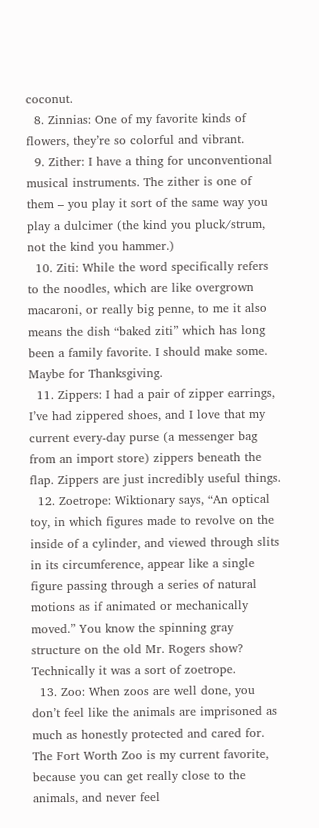coconut.
  8. Zinnias: One of my favorite kinds of flowers, they’re so colorful and vibrant.
  9. Zither: I have a thing for unconventional musical instruments. The zither is one of them – you play it sort of the same way you play a dulcimer (the kind you pluck/strum, not the kind you hammer.)
  10. Ziti: While the word specifically refers to the noodles, which are like overgrown macaroni, or really big penne, to me it also means the dish “baked ziti” which has long been a family favorite. I should make some. Maybe for Thanksgiving.
  11. Zippers: I had a pair of zipper earrings, I’ve had zippered shoes, and I love that my current every-day purse (a messenger bag from an import store) zippers beneath the flap. Zippers are just incredibly useful things.
  12. Zoetrope: Wiktionary says, “An optical toy, in which figures made to revolve on the inside of a cylinder, and viewed through slits in its circumference, appear like a single figure passing through a series of natural motions as if animated or mechanically moved.” You know the spinning gray structure on the old Mr. Rogers show? Technically it was a sort of zoetrope.
  13. Zoo: When zoos are well done, you don’t feel like the animals are imprisoned as much as honestly protected and cared for. The Fort Worth Zoo is my current favorite, because you can get really close to the animals, and never feel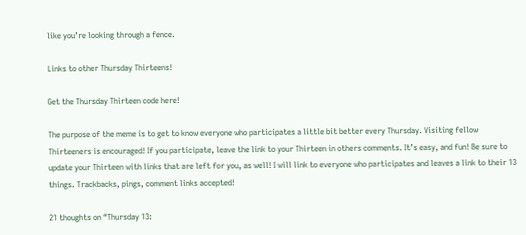like you’re looking through a fence.

Links to other Thursday Thirteens!

Get the Thursday Thirteen code here!

The purpose of the meme is to get to know everyone who participates a little bit better every Thursday. Visiting fellow Thirteeners is encouraged! If you participate, leave the link to your Thirteen in others comments. It’s easy, and fun! Be sure to update your Thirteen with links that are left for you, as well! I will link to everyone who participates and leaves a link to their 13 things. Trackbacks, pings, comment links accepted!

21 thoughts on “Thursday 13: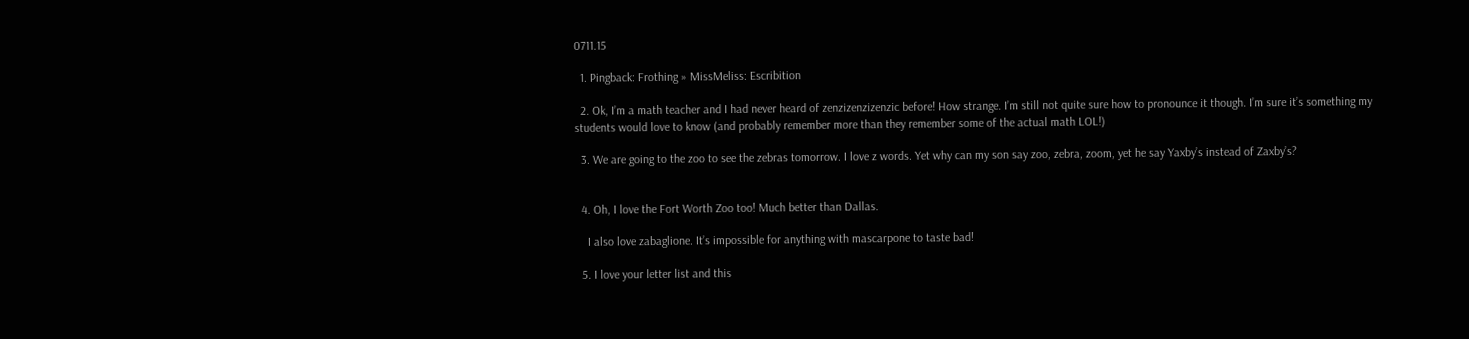0711.15

  1. Pingback: Frothing » MissMeliss: Escribition

  2. Ok, I’m a math teacher and I had never heard of zenzizenzizenzic before! How strange. I’m still not quite sure how to pronounce it though. I’m sure it’s something my students would love to know (and probably remember more than they remember some of the actual math LOL!)

  3. We are going to the zoo to see the zebras tomorrow. I love z words. Yet why can my son say zoo, zebra, zoom, yet he say Yaxby’s instead of Zaxby’s?


  4. Oh, I love the Fort Worth Zoo too! Much better than Dallas.

    I also love zabaglione. It’s impossible for anything with mascarpone to taste bad!

  5. I love your letter list and this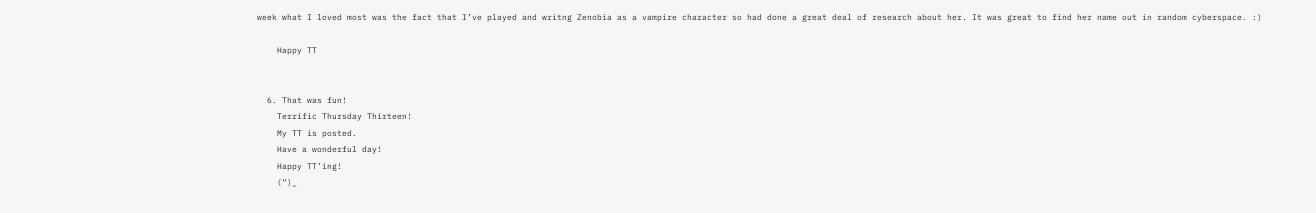week what I loved most was the fact that I’ve played and writng Zenobia as a vampire character so had done a great deal of research about her. It was great to find her name out in random cyberspace. :)

    Happy TT


  6. That was fun!
    Terrific Thursday Thirteen!
    My TT is posted.
    Have a wonderful day!
    Happy TT’ing!
    (“)_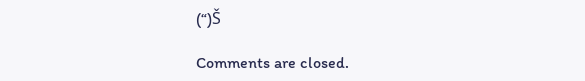(“)Š

Comments are closed.